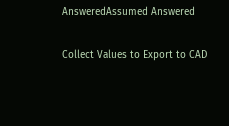AnsweredAssumed Answered

Collect Values to Export to CAD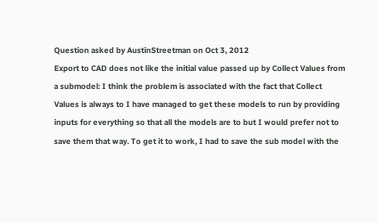Question asked by AustinStreetman on Oct 3, 2012
Export to CAD does not like the initial value passed up by Collect Values from a submodel: I think the problem is associated with the fact that Collect Values is always to I have managed to get these models to run by providing inputs for everything so that all the models are to but I would prefer not to save them that way. To get it to work, I had to save the sub model with the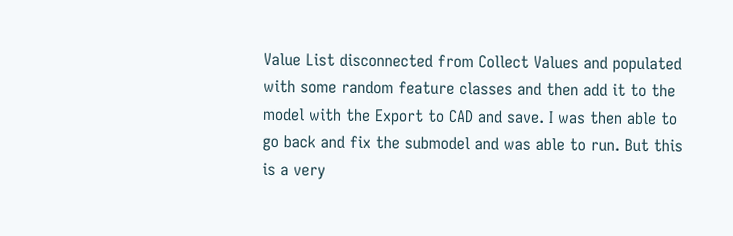Value List disconnected from Collect Values and populated with some random feature classes and then add it to the model with the Export to CAD and save. I was then able to go back and fix the submodel and was able to run. But this is a very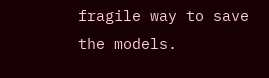fragile way to save the models.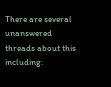There are several unanswered threads about this including: